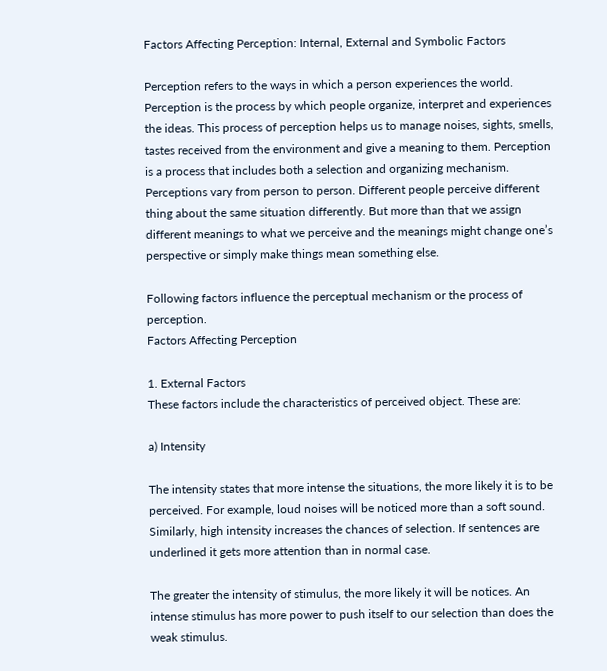Factors Affecting Perception: Internal, External and Symbolic Factors

Perception refers to the ways in which a person experiences the world. Perception is the process by which people organize, interpret and experiences the ideas. This process of perception helps us to manage noises, sights, smells, tastes received from the environment and give a meaning to them. Perception is a process that includes both a selection and organizing mechanism. Perceptions vary from person to person. Different people perceive different thing about the same situation differently. But more than that we assign different meanings to what we perceive and the meanings might change one’s perspective or simply make things mean something else.

Following factors influence the perceptual mechanism or the process of perception.
Factors Affecting Perception

1. External Factors
These factors include the characteristics of perceived object. These are:

a) Intensity

The intensity states that more intense the situations, the more likely it is to be perceived. For example, loud noises will be noticed more than a soft sound. Similarly, high intensity increases the chances of selection. If sentences are underlined it gets more attention than in normal case.

The greater the intensity of stimulus, the more likely it will be notices. An intense stimulus has more power to push itself to our selection than does the weak stimulus.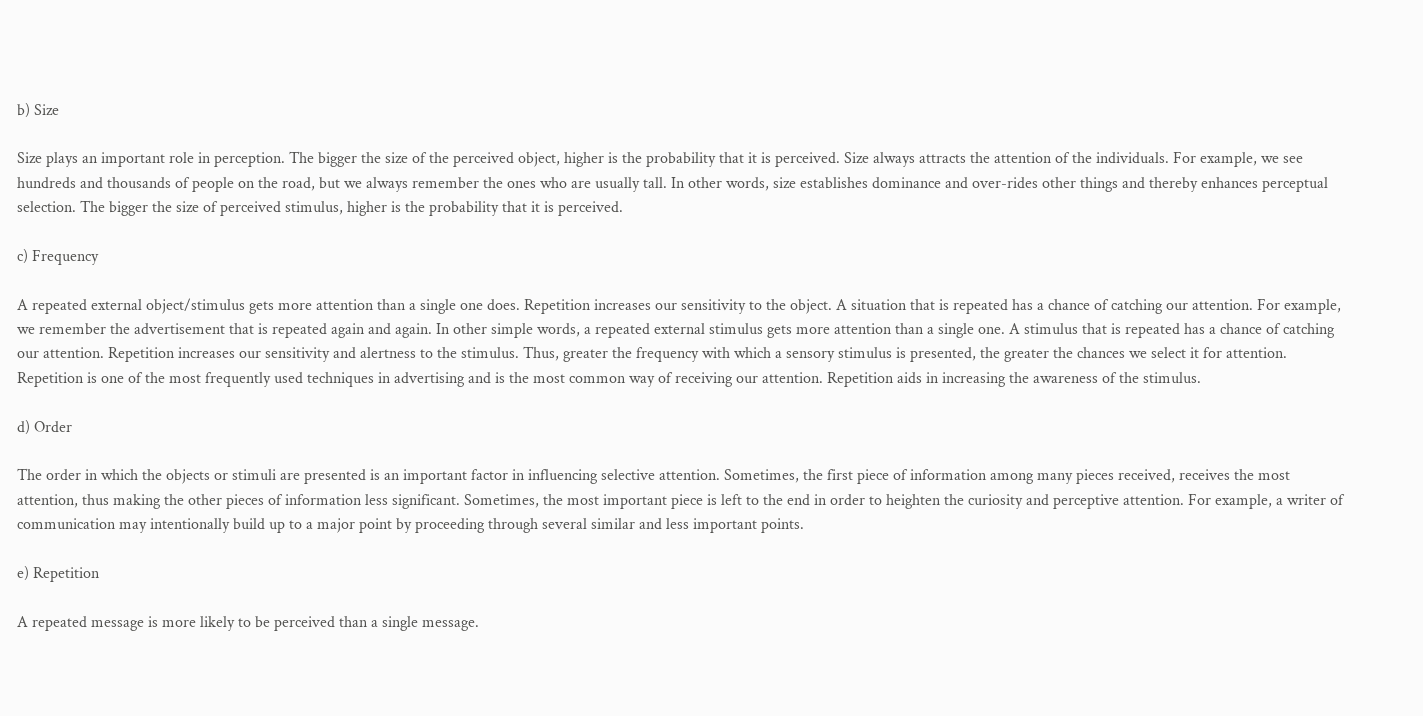b) Size

Size plays an important role in perception. The bigger the size of the perceived object, higher is the probability that it is perceived. Size always attracts the attention of the individuals. For example, we see hundreds and thousands of people on the road, but we always remember the ones who are usually tall. In other words, size establishes dominance and over-rides other things and thereby enhances perceptual selection. The bigger the size of perceived stimulus, higher is the probability that it is perceived.

c) Frequency

A repeated external object/stimulus gets more attention than a single one does. Repetition increases our sensitivity to the object. A situation that is repeated has a chance of catching our attention. For example, we remember the advertisement that is repeated again and again. In other simple words, a repeated external stimulus gets more attention than a single one. A stimulus that is repeated has a chance of catching our attention. Repetition increases our sensitivity and alertness to the stimulus. Thus, greater the frequency with which a sensory stimulus is presented, the greater the chances we select it for attention. Repetition is one of the most frequently used techniques in advertising and is the most common way of receiving our attention. Repetition aids in increasing the awareness of the stimulus.

d) Order

The order in which the objects or stimuli are presented is an important factor in influencing selective attention. Sometimes, the first piece of information among many pieces received, receives the most attention, thus making the other pieces of information less significant. Sometimes, the most important piece is left to the end in order to heighten the curiosity and perceptive attention. For example, a writer of communication may intentionally build up to a major point by proceeding through several similar and less important points.

e) Repetition

A repeated message is more likely to be perceived than a single message.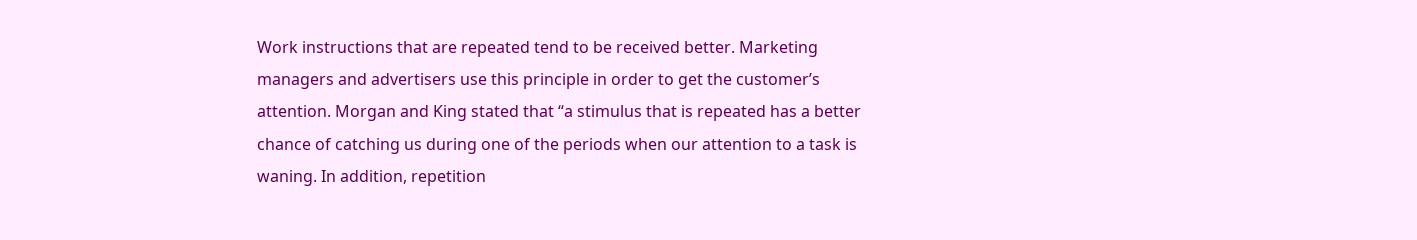Work instructions that are repeated tend to be received better. Marketing managers and advertisers use this principle in order to get the customer’s attention. Morgan and King stated that “a stimulus that is repeated has a better chance of catching us during one of the periods when our attention to a task is waning. In addition, repetition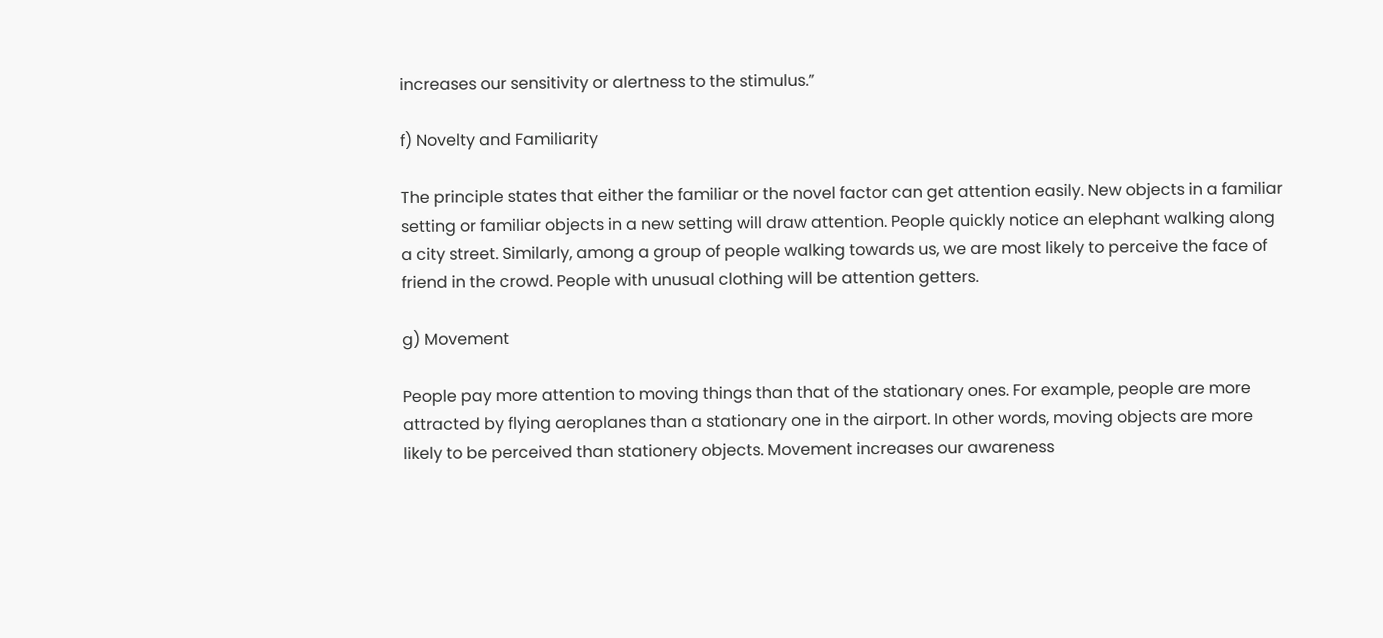increases our sensitivity or alertness to the stimulus.”

f) Novelty and Familiarity

The principle states that either the familiar or the novel factor can get attention easily. New objects in a familiar setting or familiar objects in a new setting will draw attention. People quickly notice an elephant walking along a city street. Similarly, among a group of people walking towards us, we are most likely to perceive the face of friend in the crowd. People with unusual clothing will be attention getters.

g) Movement

People pay more attention to moving things than that of the stationary ones. For example, people are more attracted by flying aeroplanes than a stationary one in the airport. In other words, moving objects are more likely to be perceived than stationery objects. Movement increases our awareness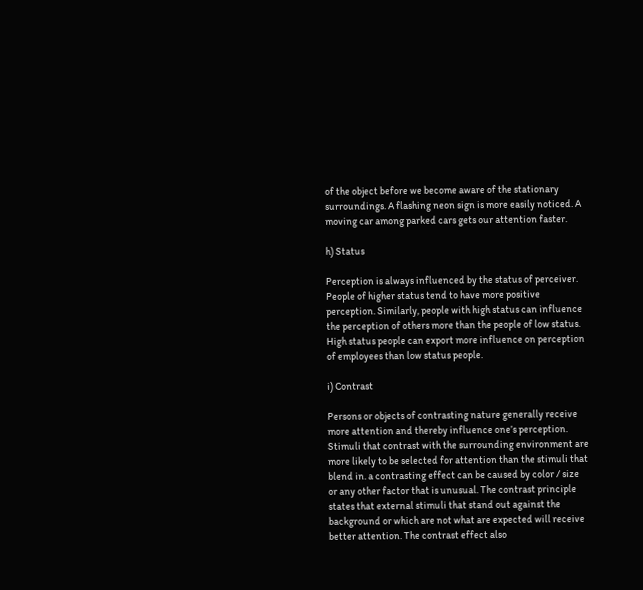of the object before we become aware of the stationary surroundings. A flashing neon sign is more easily noticed. A moving car among parked cars gets our attention faster.

h) Status

Perception is always influenced by the status of perceiver. People of higher status tend to have more positive perception. Similarly, people with high status can influence the perception of others more than the people of low status. High status people can export more influence on perception of employees than low status people.

i) Contrast

Persons or objects of contrasting nature generally receive more attention and thereby influence one’s perception. Stimuli that contrast with the surrounding environment are more likely to be selected for attention than the stimuli that blend in. a contrasting effect can be caused by color / size or any other factor that is unusual. The contrast principle states that external stimuli that stand out against the background or which are not what are expected will receive better attention. The contrast effect also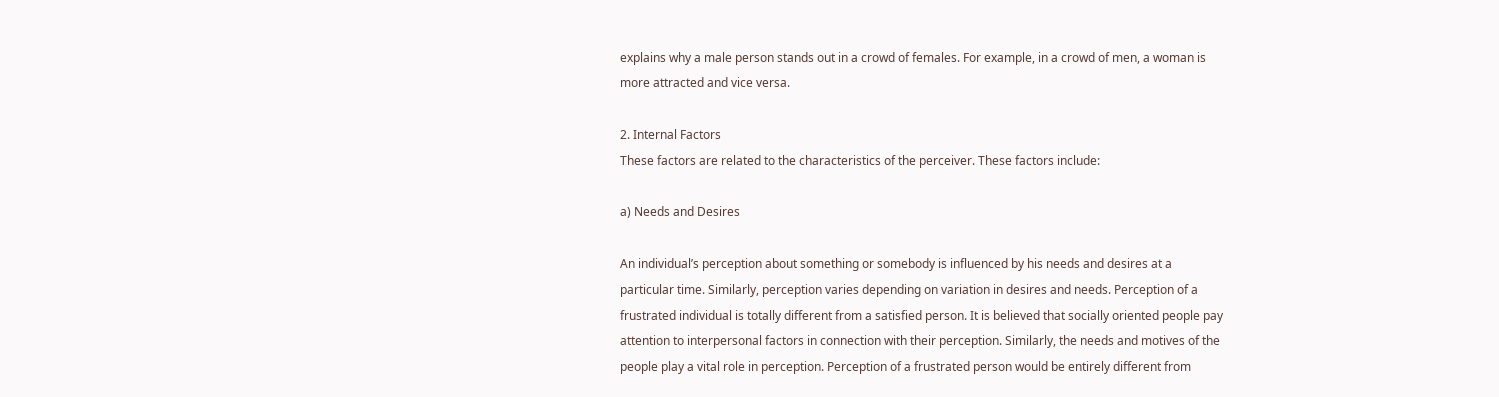explains why a male person stands out in a crowd of females. For example, in a crowd of men, a woman is more attracted and vice versa.

2. Internal Factors
These factors are related to the characteristics of the perceiver. These factors include:

a) Needs and Desires

An individual’s perception about something or somebody is influenced by his needs and desires at a particular time. Similarly, perception varies depending on variation in desires and needs. Perception of a frustrated individual is totally different from a satisfied person. It is believed that socially oriented people pay attention to interpersonal factors in connection with their perception. Similarly, the needs and motives of the people play a vital role in perception. Perception of a frustrated person would be entirely different from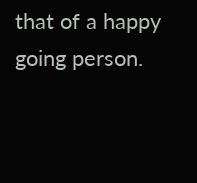that of a happy going person.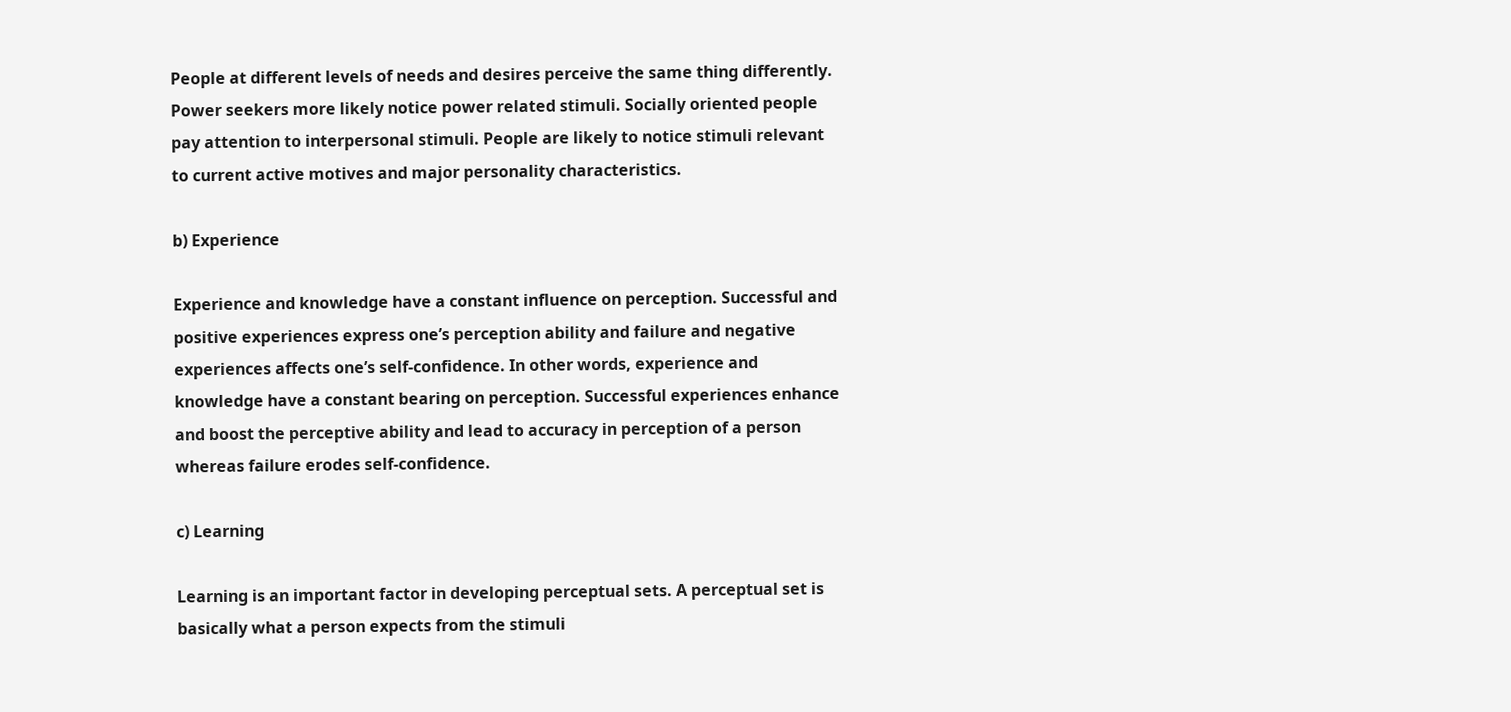People at different levels of needs and desires perceive the same thing differently. Power seekers more likely notice power related stimuli. Socially oriented people pay attention to interpersonal stimuli. People are likely to notice stimuli relevant to current active motives and major personality characteristics.

b) Experience

Experience and knowledge have a constant influence on perception. Successful and positive experiences express one’s perception ability and failure and negative experiences affects one’s self-confidence. In other words, experience and knowledge have a constant bearing on perception. Successful experiences enhance and boost the perceptive ability and lead to accuracy in perception of a person whereas failure erodes self-confidence.

c) Learning

Learning is an important factor in developing perceptual sets. A perceptual set is basically what a person expects from the stimuli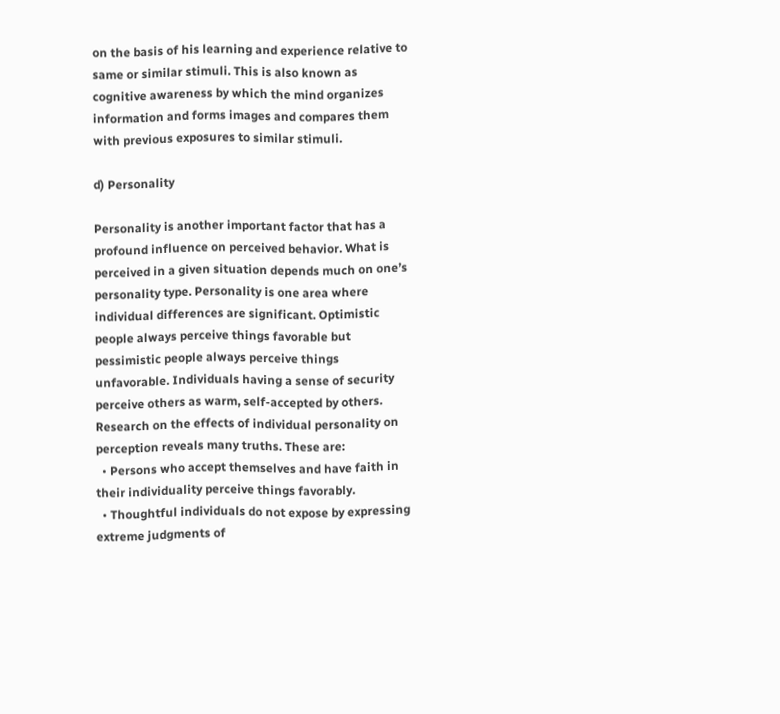on the basis of his learning and experience relative to same or similar stimuli. This is also known as cognitive awareness by which the mind organizes information and forms images and compares them with previous exposures to similar stimuli.

d) Personality

Personality is another important factor that has a profound influence on perceived behavior. What is perceived in a given situation depends much on one’s personality type. Personality is one area where individual differences are significant. Optimistic people always perceive things favorable but pessimistic people always perceive things unfavorable. Individuals having a sense of security perceive others as warm, self-accepted by others. Research on the effects of individual personality on perception reveals many truths. These are:
  • Persons who accept themselves and have faith in their individuality perceive things favorably.
  • Thoughtful individuals do not expose by expressing extreme judgments of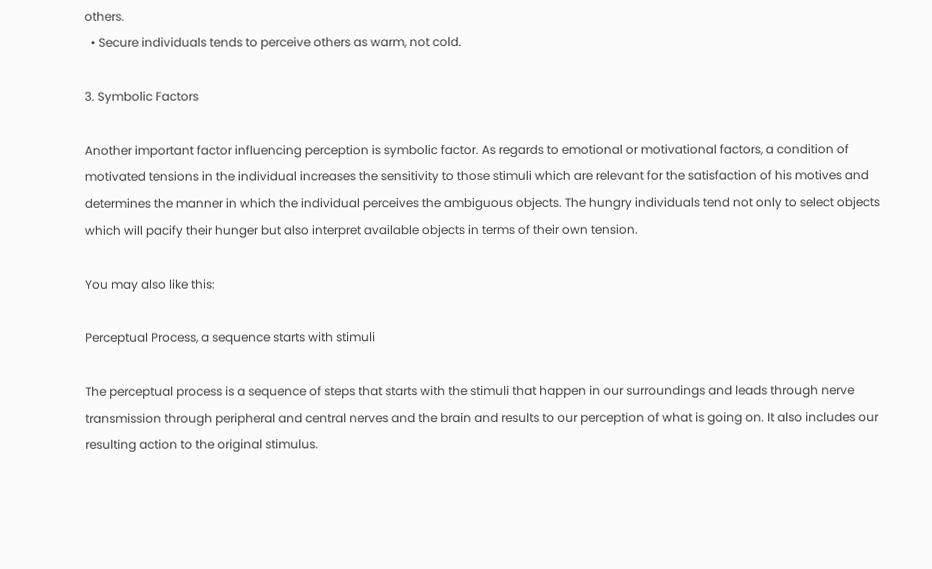others.
  • Secure individuals tends to perceive others as warm, not cold.

3. Symbolic Factors

Another important factor influencing perception is symbolic factor. As regards to emotional or motivational factors, a condition of motivated tensions in the individual increases the sensitivity to those stimuli which are relevant for the satisfaction of his motives and determines the manner in which the individual perceives the ambiguous objects. The hungry individuals tend not only to select objects which will pacify their hunger but also interpret available objects in terms of their own tension.

You may also like this:

Perceptual Process, a sequence starts with stimuli

The perceptual process is a sequence of steps that starts with the stimuli that happen in our surroundings and leads through nerve transmission through peripheral and central nerves and the brain and results to our perception of what is going on. It also includes our resulting action to the original stimulus.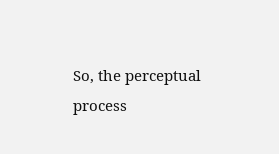So, the perceptual process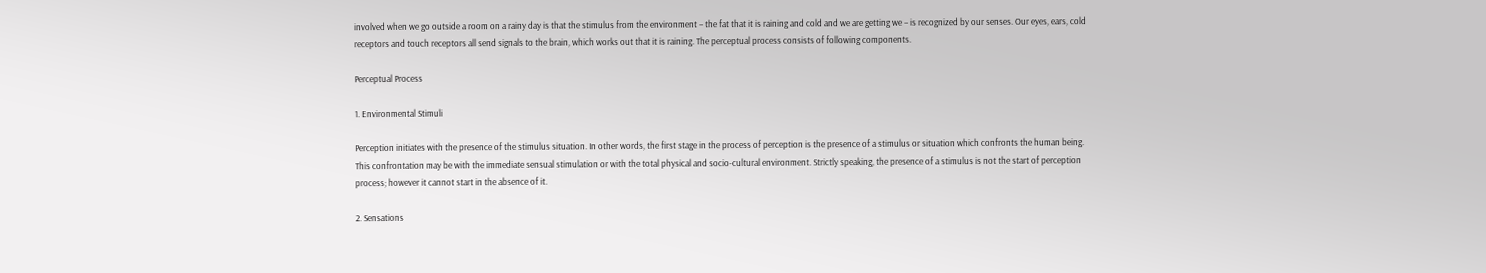involved when we go outside a room on a rainy day is that the stimulus from the environment – the fat that it is raining and cold and we are getting we – is recognized by our senses. Our eyes, ears, cold receptors and touch receptors all send signals to the brain, which works out that it is raining. The perceptual process consists of following components.

Perceptual Process

1. Environmental Stimuli

Perception initiates with the presence of the stimulus situation. In other words, the first stage in the process of perception is the presence of a stimulus or situation which confronts the human being. This confrontation may be with the immediate sensual stimulation or with the total physical and socio-cultural environment. Strictly speaking, the presence of a stimulus is not the start of perception process; however it cannot start in the absence of it.

2. Sensations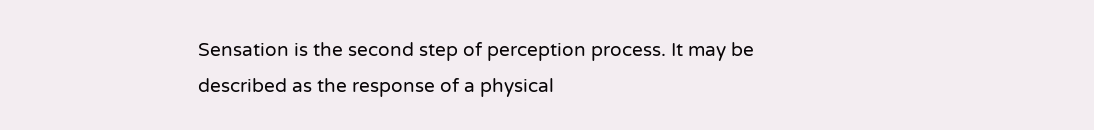Sensation is the second step of perception process. It may be described as the response of a physical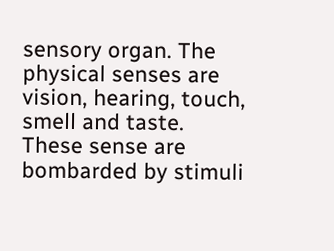sensory organ. The physical senses are vision, hearing, touch, smell and taste. These sense are bombarded by stimuli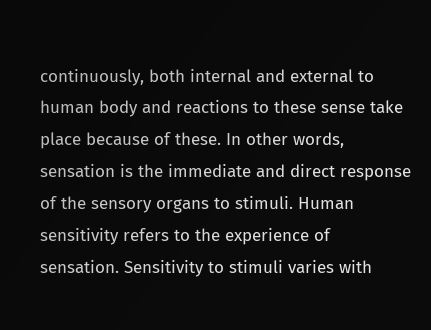continuously, both internal and external to human body and reactions to these sense take place because of these. In other words, sensation is the immediate and direct response of the sensory organs to stimuli. Human sensitivity refers to the experience of sensation. Sensitivity to stimuli varies with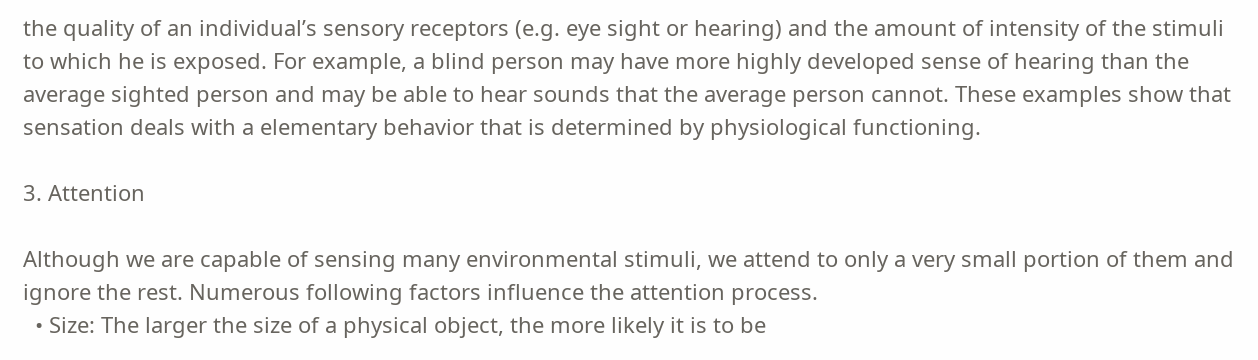the quality of an individual’s sensory receptors (e.g. eye sight or hearing) and the amount of intensity of the stimuli to which he is exposed. For example, a blind person may have more highly developed sense of hearing than the average sighted person and may be able to hear sounds that the average person cannot. These examples show that sensation deals with a elementary behavior that is determined by physiological functioning.

3. Attention

Although we are capable of sensing many environmental stimuli, we attend to only a very small portion of them and ignore the rest. Numerous following factors influence the attention process.
  • Size: The larger the size of a physical object, the more likely it is to be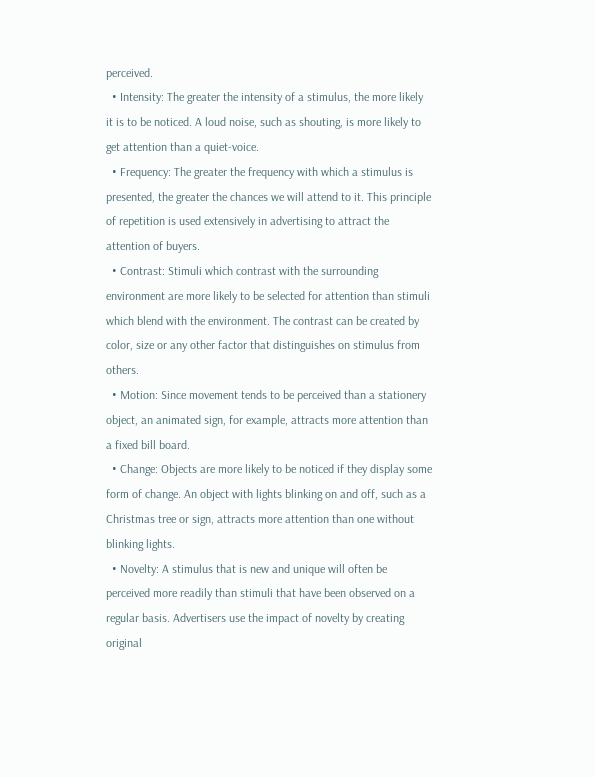perceived.
  • Intensity: The greater the intensity of a stimulus, the more likely it is to be noticed. A loud noise, such as shouting, is more likely to get attention than a quiet-voice.
  • Frequency: The greater the frequency with which a stimulus is presented, the greater the chances we will attend to it. This principle of repetition is used extensively in advertising to attract the attention of buyers.
  • Contrast: Stimuli which contrast with the surrounding environment are more likely to be selected for attention than stimuli which blend with the environment. The contrast can be created by color, size or any other factor that distinguishes on stimulus from others.
  • Motion: Since movement tends to be perceived than a stationery object, an animated sign, for example, attracts more attention than a fixed bill board.
  • Change: Objects are more likely to be noticed if they display some form of change. An object with lights blinking on and off, such as a Christmas tree or sign, attracts more attention than one without blinking lights.
  • Novelty: A stimulus that is new and unique will often be perceived more readily than stimuli that have been observed on a regular basis. Advertisers use the impact of novelty by creating original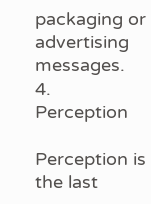packaging or advertising messages.
4. Perception

Perception is the last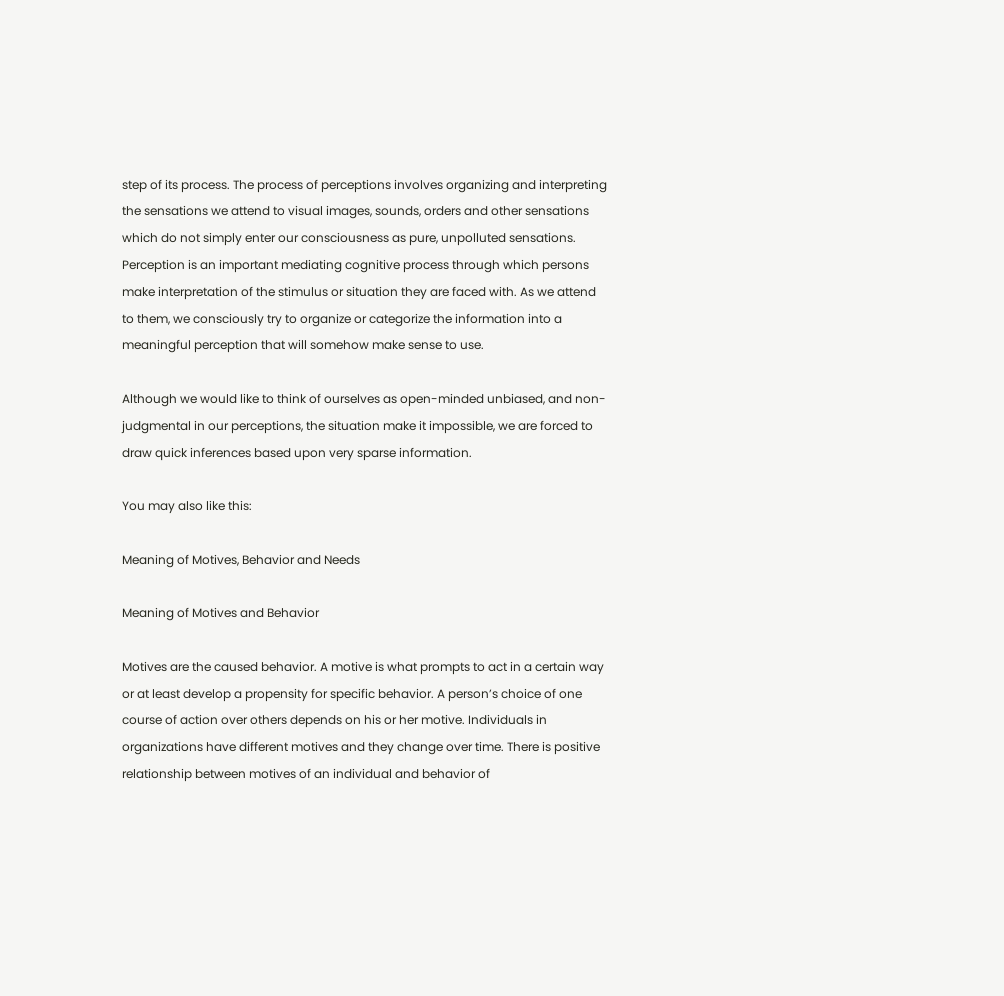step of its process. The process of perceptions involves organizing and interpreting the sensations we attend to visual images, sounds, orders and other sensations which do not simply enter our consciousness as pure, unpolluted sensations. Perception is an important mediating cognitive process through which persons make interpretation of the stimulus or situation they are faced with. As we attend to them, we consciously try to organize or categorize the information into a meaningful perception that will somehow make sense to use.

Although we would like to think of ourselves as open-minded unbiased, and non-judgmental in our perceptions, the situation make it impossible, we are forced to draw quick inferences based upon very sparse information.

You may also like this:

Meaning of Motives, Behavior and Needs

Meaning of Motives and Behavior

Motives are the caused behavior. A motive is what prompts to act in a certain way or at least develop a propensity for specific behavior. A person’s choice of one course of action over others depends on his or her motive. Individuals in organizations have different motives and they change over time. There is positive relationship between motives of an individual and behavior of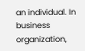an individual. In business organization,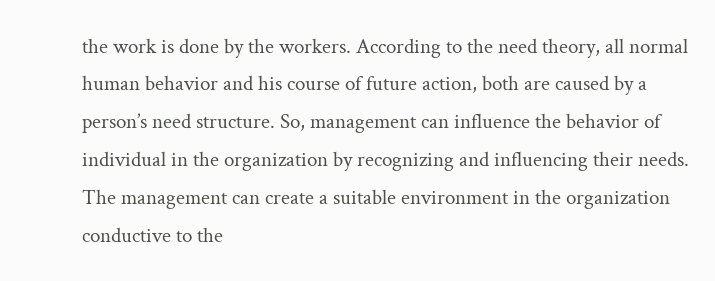the work is done by the workers. According to the need theory, all normal human behavior and his course of future action, both are caused by a person’s need structure. So, management can influence the behavior of individual in the organization by recognizing and influencing their needs. The management can create a suitable environment in the organization conductive to the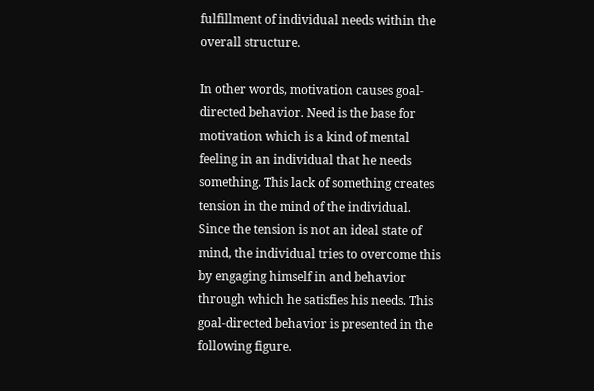fulfillment of individual needs within the overall structure.

In other words, motivation causes goal-directed behavior. Need is the base for motivation which is a kind of mental feeling in an individual that he needs something. This lack of something creates tension in the mind of the individual. Since the tension is not an ideal state of mind, the individual tries to overcome this by engaging himself in and behavior through which he satisfies his needs. This goal-directed behavior is presented in the following figure.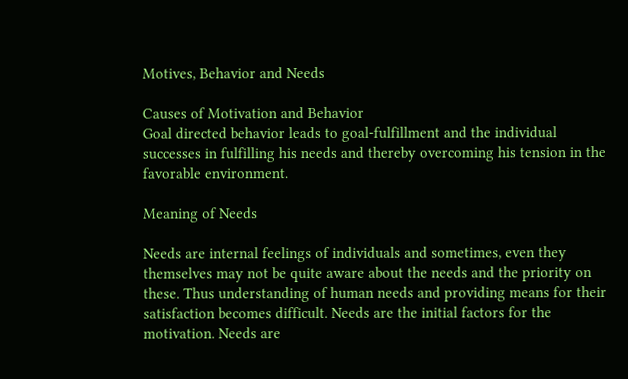Motives, Behavior and Needs

Causes of Motivation and Behavior
Goal directed behavior leads to goal-fulfillment and the individual successes in fulfilling his needs and thereby overcoming his tension in the favorable environment.

Meaning of Needs

Needs are internal feelings of individuals and sometimes, even they themselves may not be quite aware about the needs and the priority on these. Thus understanding of human needs and providing means for their satisfaction becomes difficult. Needs are the initial factors for the motivation. Needs are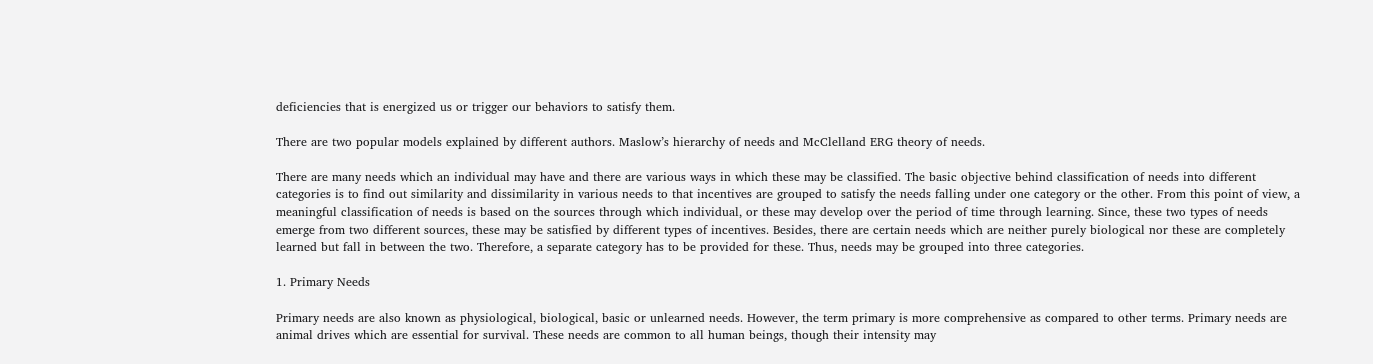deficiencies that is energized us or trigger our behaviors to satisfy them.

There are two popular models explained by different authors. Maslow’s hierarchy of needs and McClelland ERG theory of needs.

There are many needs which an individual may have and there are various ways in which these may be classified. The basic objective behind classification of needs into different categories is to find out similarity and dissimilarity in various needs to that incentives are grouped to satisfy the needs falling under one category or the other. From this point of view, a meaningful classification of needs is based on the sources through which individual, or these may develop over the period of time through learning. Since, these two types of needs emerge from two different sources, these may be satisfied by different types of incentives. Besides, there are certain needs which are neither purely biological nor these are completely learned but fall in between the two. Therefore, a separate category has to be provided for these. Thus, needs may be grouped into three categories.

1. Primary Needs

Primary needs are also known as physiological, biological, basic or unlearned needs. However, the term primary is more comprehensive as compared to other terms. Primary needs are animal drives which are essential for survival. These needs are common to all human beings, though their intensity may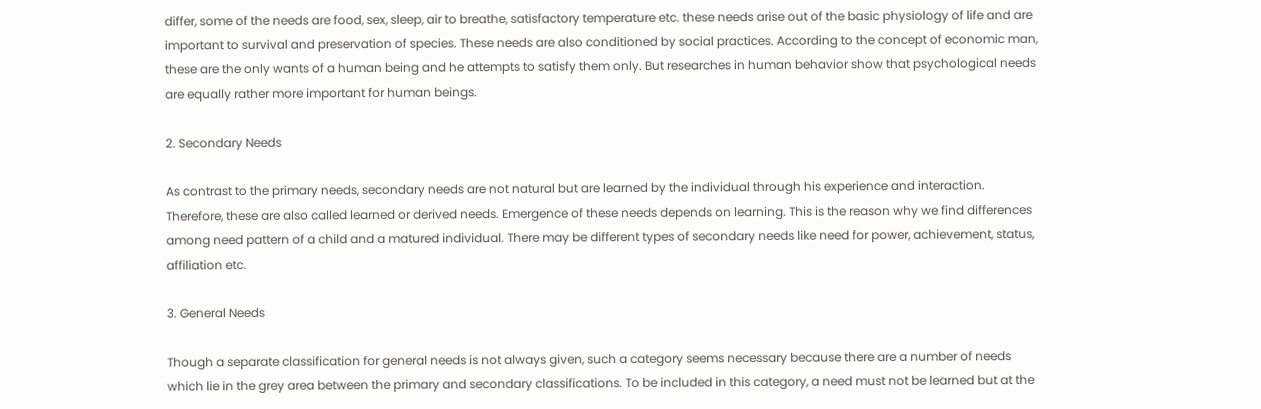differ, some of the needs are food, sex, sleep, air to breathe, satisfactory temperature etc. these needs arise out of the basic physiology of life and are important to survival and preservation of species. These needs are also conditioned by social practices. According to the concept of economic man, these are the only wants of a human being and he attempts to satisfy them only. But researches in human behavior show that psychological needs are equally rather more important for human beings.

2. Secondary Needs

As contrast to the primary needs, secondary needs are not natural but are learned by the individual through his experience and interaction. Therefore, these are also called learned or derived needs. Emergence of these needs depends on learning. This is the reason why we find differences among need pattern of a child and a matured individual. There may be different types of secondary needs like need for power, achievement, status, affiliation etc.

3. General Needs

Though a separate classification for general needs is not always given, such a category seems necessary because there are a number of needs which lie in the grey area between the primary and secondary classifications. To be included in this category, a need must not be learned but at the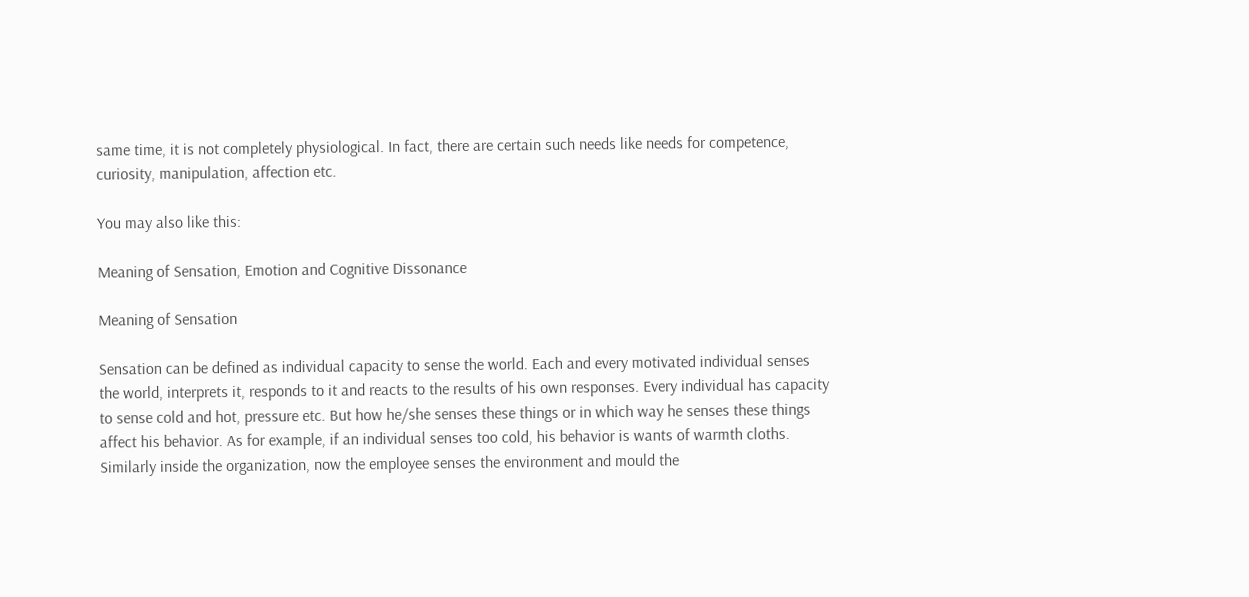same time, it is not completely physiological. In fact, there are certain such needs like needs for competence, curiosity, manipulation, affection etc.

You may also like this:

Meaning of Sensation, Emotion and Cognitive Dissonance

Meaning of Sensation

Sensation can be defined as individual capacity to sense the world. Each and every motivated individual senses the world, interprets it, responds to it and reacts to the results of his own responses. Every individual has capacity to sense cold and hot, pressure etc. But how he/she senses these things or in which way he senses these things affect his behavior. As for example, if an individual senses too cold, his behavior is wants of warmth cloths. Similarly inside the organization, now the employee senses the environment and mould the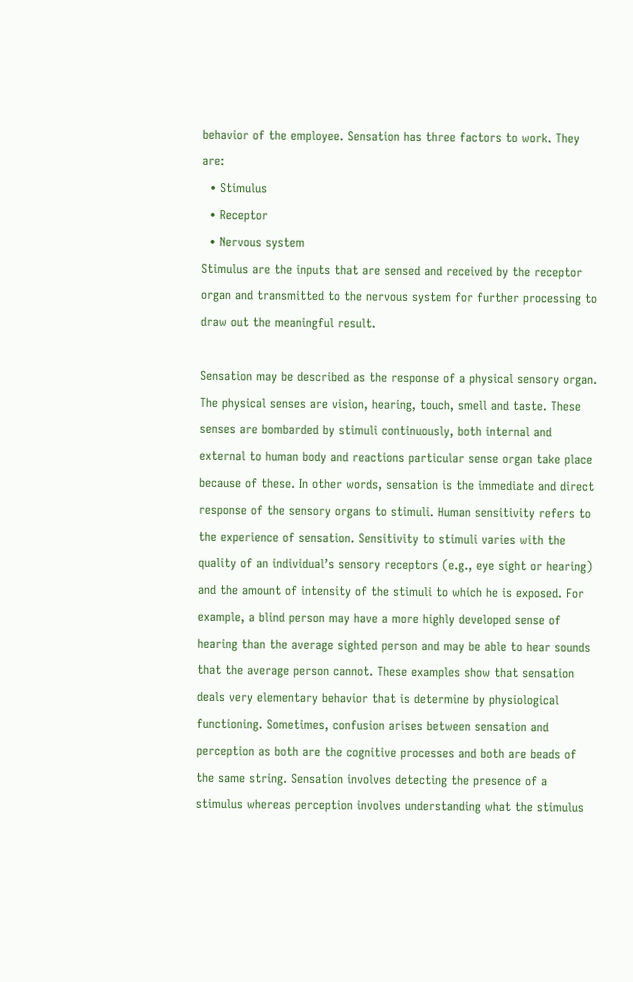behavior of the employee. Sensation has three factors to work. They are:
  • Stimulus
  • Receptor
  • Nervous system
Stimulus are the inputs that are sensed and received by the receptor organ and transmitted to the nervous system for further processing to draw out the meaningful result.

Sensation may be described as the response of a physical sensory organ. The physical senses are vision, hearing, touch, smell and taste. These senses are bombarded by stimuli continuously, both internal and external to human body and reactions particular sense organ take place because of these. In other words, sensation is the immediate and direct response of the sensory organs to stimuli. Human sensitivity refers to the experience of sensation. Sensitivity to stimuli varies with the quality of an individual’s sensory receptors (e.g., eye sight or hearing) and the amount of intensity of the stimuli to which he is exposed. For example, a blind person may have a more highly developed sense of hearing than the average sighted person and may be able to hear sounds that the average person cannot. These examples show that sensation deals very elementary behavior that is determine by physiological functioning. Sometimes, confusion arises between sensation and perception as both are the cognitive processes and both are beads of the same string. Sensation involves detecting the presence of a stimulus whereas perception involves understanding what the stimulus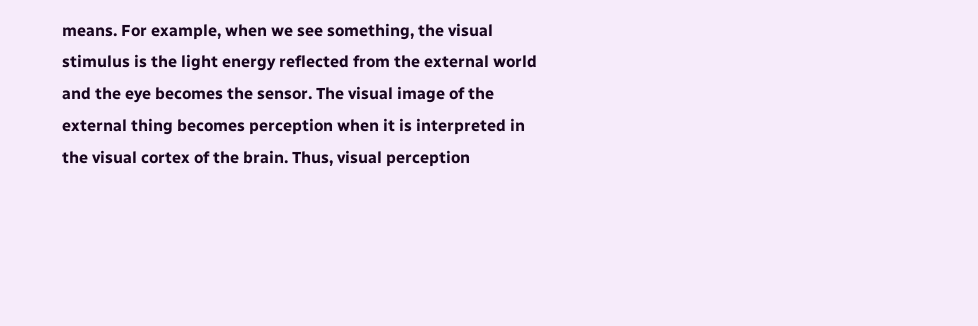means. For example, when we see something, the visual stimulus is the light energy reflected from the external world and the eye becomes the sensor. The visual image of the external thing becomes perception when it is interpreted in the visual cortex of the brain. Thus, visual perception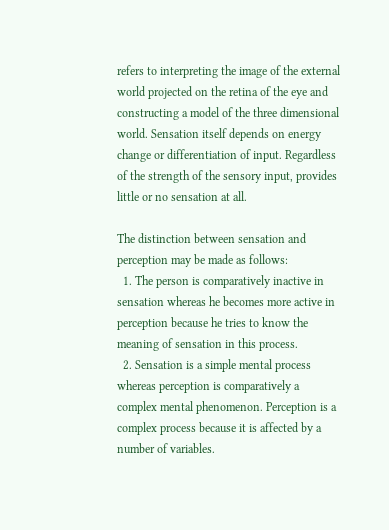refers to interpreting the image of the external world projected on the retina of the eye and constructing a model of the three dimensional world. Sensation itself depends on energy change or differentiation of input. Regardless of the strength of the sensory input, provides little or no sensation at all.

The distinction between sensation and perception may be made as follows:
  1. The person is comparatively inactive in sensation whereas he becomes more active in perception because he tries to know the meaning of sensation in this process.
  2. Sensation is a simple mental process whereas perception is comparatively a complex mental phenomenon. Perception is a complex process because it is affected by a number of variables.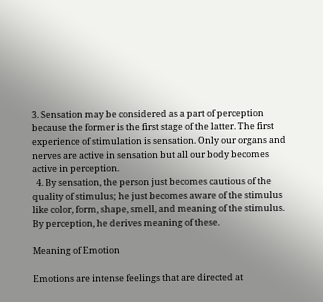3. Sensation may be considered as a part of perception because the former is the first stage of the latter. The first experience of stimulation is sensation. Only our organs and nerves are active in sensation but all our body becomes active in perception.
  4. By sensation, the person just becomes cautious of the quality of stimulus; he just becomes aware of the stimulus like color, form, shape, smell, and meaning of the stimulus. By perception, he derives meaning of these.

Meaning of Emotion

Emotions are intense feelings that are directed at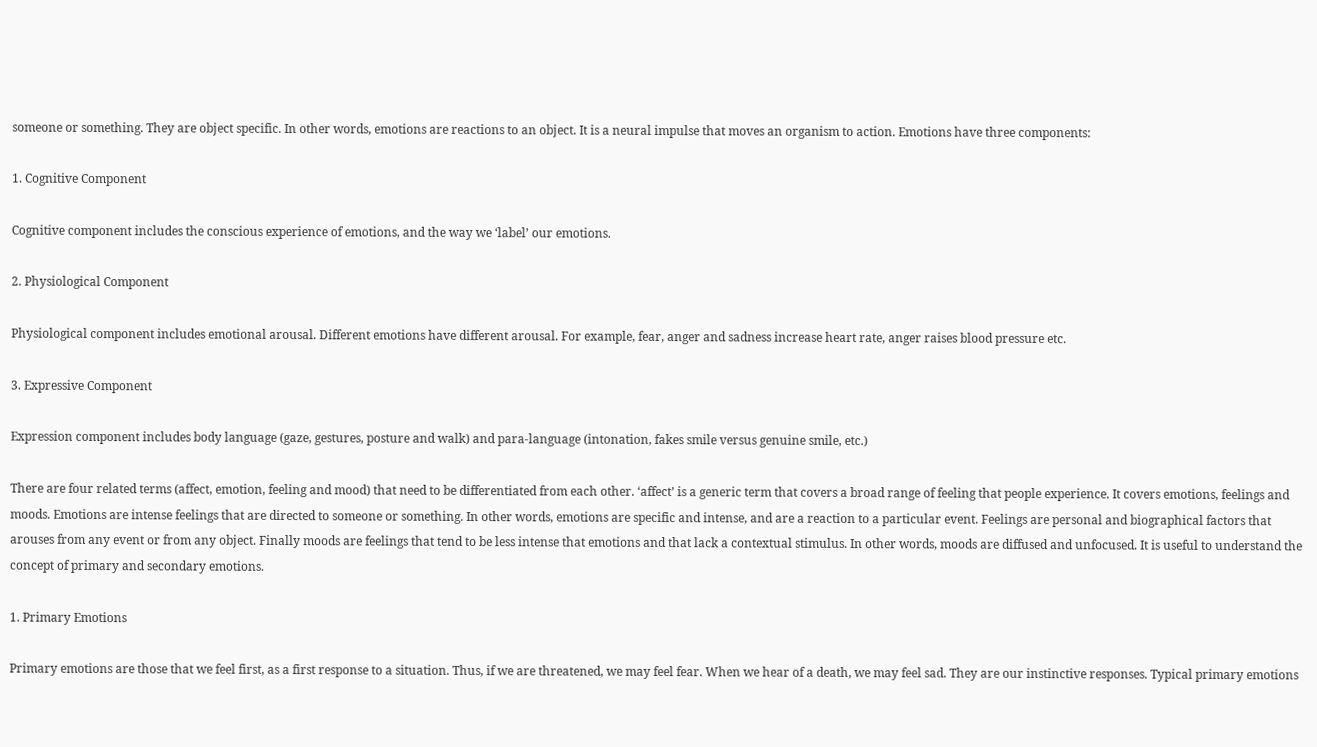someone or something. They are object specific. In other words, emotions are reactions to an object. It is a neural impulse that moves an organism to action. Emotions have three components:

1. Cognitive Component

Cognitive component includes the conscious experience of emotions, and the way we ‘label’ our emotions.

2. Physiological Component

Physiological component includes emotional arousal. Different emotions have different arousal. For example, fear, anger and sadness increase heart rate, anger raises blood pressure etc.

3. Expressive Component

Expression component includes body language (gaze, gestures, posture and walk) and para-language (intonation, fakes smile versus genuine smile, etc.)

There are four related terms (affect, emotion, feeling and mood) that need to be differentiated from each other. ‘affect’ is a generic term that covers a broad range of feeling that people experience. It covers emotions, feelings and moods. Emotions are intense feelings that are directed to someone or something. In other words, emotions are specific and intense, and are a reaction to a particular event. Feelings are personal and biographical factors that arouses from any event or from any object. Finally moods are feelings that tend to be less intense that emotions and that lack a contextual stimulus. In other words, moods are diffused and unfocused. It is useful to understand the concept of primary and secondary emotions.

1. Primary Emotions

Primary emotions are those that we feel first, as a first response to a situation. Thus, if we are threatened, we may feel fear. When we hear of a death, we may feel sad. They are our instinctive responses. Typical primary emotions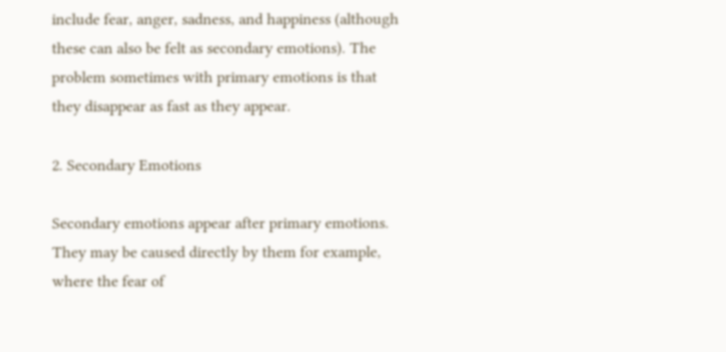include fear, anger, sadness, and happiness (although these can also be felt as secondary emotions). The problem sometimes with primary emotions is that they disappear as fast as they appear.

2. Secondary Emotions

Secondary emotions appear after primary emotions. They may be caused directly by them for example, where the fear of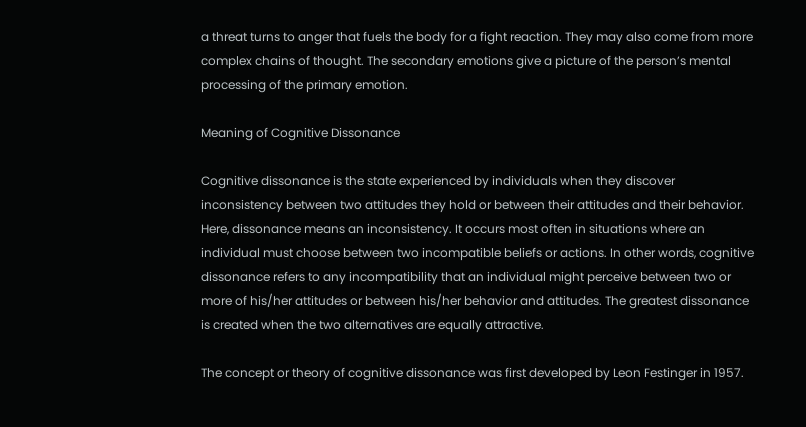a threat turns to anger that fuels the body for a fight reaction. They may also come from more complex chains of thought. The secondary emotions give a picture of the person’s mental processing of the primary emotion.

Meaning of Cognitive Dissonance

Cognitive dissonance is the state experienced by individuals when they discover inconsistency between two attitudes they hold or between their attitudes and their behavior. Here, dissonance means an inconsistency. It occurs most often in situations where an individual must choose between two incompatible beliefs or actions. In other words, cognitive dissonance refers to any incompatibility that an individual might perceive between two or more of his/her attitudes or between his/her behavior and attitudes. The greatest dissonance is created when the two alternatives are equally attractive.

The concept or theory of cognitive dissonance was first developed by Leon Festinger in 1957.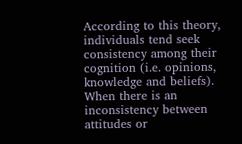According to this theory, individuals tend seek consistency among their cognition (i.e. opinions, knowledge and beliefs). When there is an inconsistency between attitudes or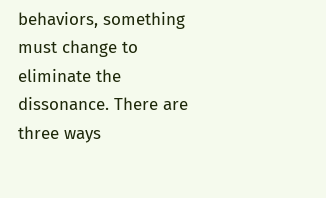behaviors, something must change to eliminate the dissonance. There are three ways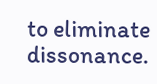to eliminate dissonance.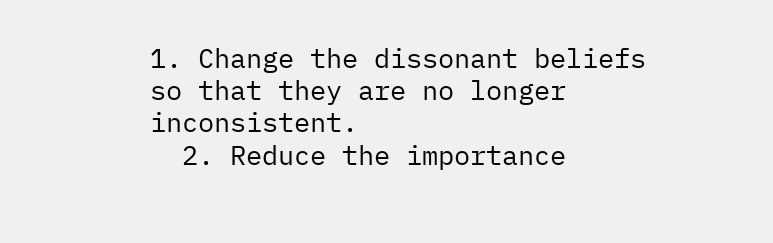1. Change the dissonant beliefs so that they are no longer inconsistent.
  2. Reduce the importance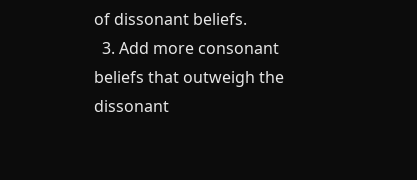of dissonant beliefs.
  3. Add more consonant beliefs that outweigh the dissonant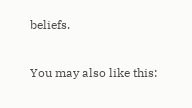beliefs.

You may also like this: